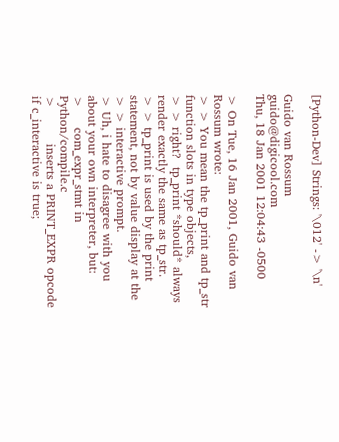[Python-Dev] Strings: '\012' -> '\n'

Guido van Rossum guido@digicool.com
Thu, 18 Jan 2001 12:04:43 -0500

> On Tue, 16 Jan 2001, Guido van Rossum wrote:
> > You mean the tp_print and tp_str function slots in type objects,
> > right?  tp_print *should* always render exactly the same as tp_str.
> > tp_print is used by the print statement, not by value display at the
> > interactive prompt.
> Uh, i hate to disagree with you about your own interpreter, but:
>     com_expr_stmt in Python/compile.c
>         inserts a PRINT_EXPR opcode if c_interactive is true;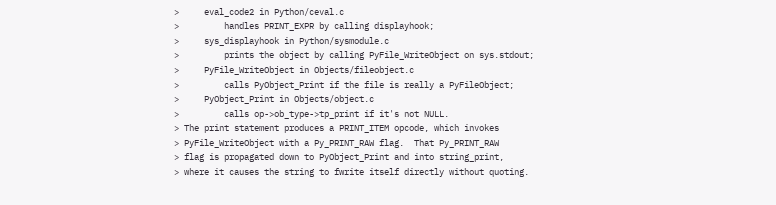>     eval_code2 in Python/ceval.c
>         handles PRINT_EXPR by calling displayhook;
>     sys_displayhook in Python/sysmodule.c
>         prints the object by calling PyFile_WriteObject on sys.stdout;
>     PyFile_WriteObject in Objects/fileobject.c
>         calls PyObject_Print if the file is really a PyFileObject;
>     PyObject_Print in Objects/object.c
>         calls op->ob_type->tp_print if it's not NULL.
> The print statement produces a PRINT_ITEM opcode, which invokes
> PyFile_WriteObject with a Py_PRINT_RAW flag.  That Py_PRINT_RAW
> flag is propagated down to PyObject_Print and into string_print,
> where it causes the string to fwrite itself directly without quoting.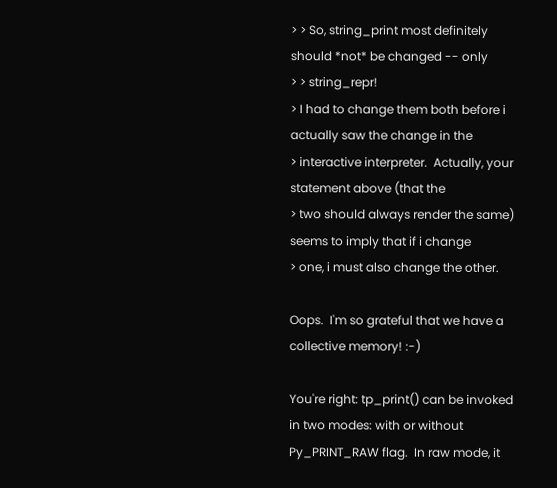> > So, string_print most definitely should *not* be changed -- only
> > string_repr!
> I had to change them both before i actually saw the change in the
> interactive interpreter.  Actually, your statement above (that the
> two should always render the same) seems to imply that if i change
> one, i must also change the other.

Oops.  I'm so grateful that we have a collective memory! :-)

You're right: tp_print() can be invoked in two modes: with or without
Py_PRINT_RAW flag.  In raw mode, it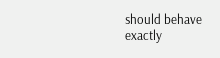should behave exactly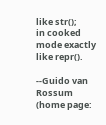like str();
in cooked mode exactly like repr().

--Guido van Rossum (home page: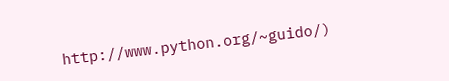http://www.python.org/~guido/)